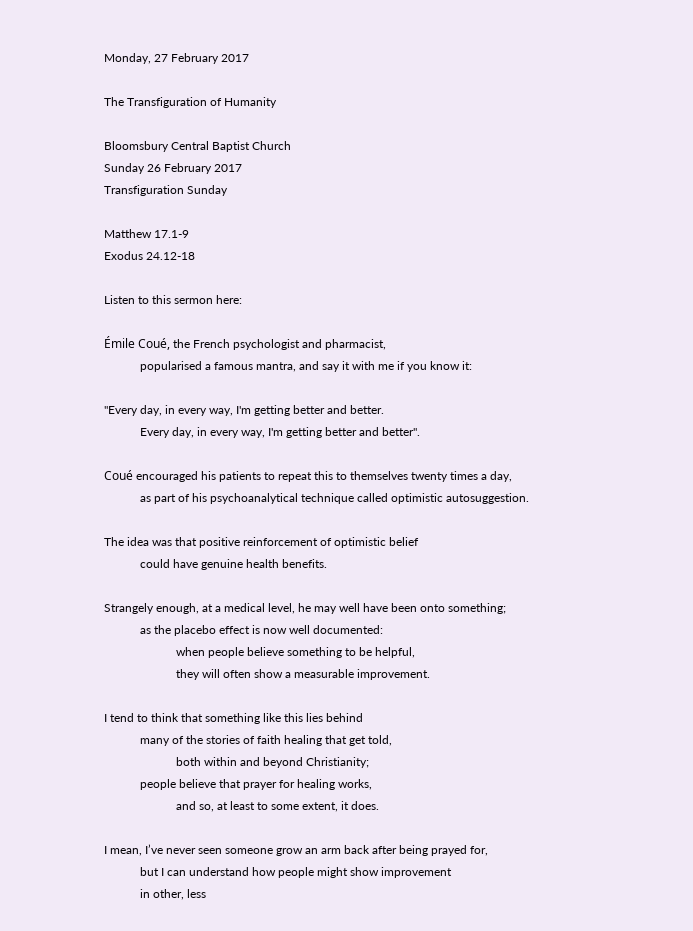Monday, 27 February 2017

The Transfiguration of Humanity

Bloomsbury Central Baptist Church
Sunday 26 February 2017
Transfiguration Sunday

Matthew 17.1-9
Exodus 24.12-18

Listen to this sermon here:

Émile Coué, the French psychologist and pharmacist,
            popularised a famous mantra, and say it with me if you know it:

"Every day, in every way, I'm getting better and better.
            Every day, in every way, I'm getting better and better".

Coué encouraged his patients to repeat this to themselves twenty times a day,
            as part of his psychoanalytical technique called optimistic autosuggestion.

The idea was that positive reinforcement of optimistic belief
            could have genuine health benefits.

Strangely enough, at a medical level, he may well have been onto something;
            as the placebo effect is now well documented:
                        when people believe something to be helpful,
                        they will often show a measurable improvement.

I tend to think that something like this lies behind
            many of the stories of faith healing that get told,
                        both within and beyond Christianity;
            people believe that prayer for healing works,
                        and so, at least to some extent, it does.

I mean, I’ve never seen someone grow an arm back after being prayed for,
            but I can understand how people might show improvement
            in other, less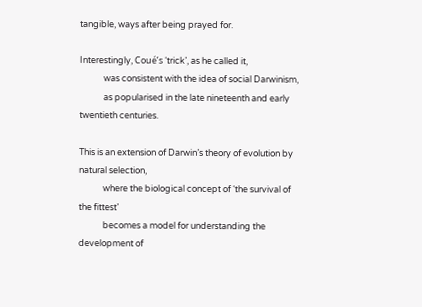tangible, ways after being prayed for.

Interestingly, Coué’s ‘trick’, as he called it,
            was consistent with the idea of social Darwinism,
            as popularised in the late nineteenth and early twentieth centuries.

This is an extension of Darwin’s theory of evolution by natural selection,
            where the biological concept of ‘the survival of the fittest’
            becomes a model for understanding the development of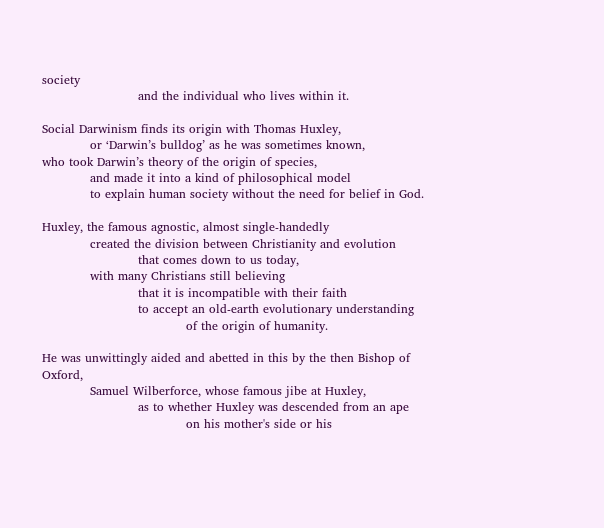society
                        and the individual who lives within it.

Social Darwinism finds its origin with Thomas Huxley,
            or ‘Darwin’s bulldog’ as he was sometimes known,
who took Darwin’s theory of the origin of species,
            and made it into a kind of philosophical model
            to explain human society without the need for belief in God.

Huxley, the famous agnostic, almost single-handedly
            created the division between Christianity and evolution
                        that comes down to us today,
            with many Christians still believing
                        that it is incompatible with their faith
                        to accept an old-earth evolutionary understanding
                                    of the origin of humanity.

He was unwittingly aided and abetted in this by the then Bishop of Oxford,
            Samuel Wilberforce, whose famous jibe at Huxley,
                        as to whether Huxley was descended from an ape
                                    on his mother's side or his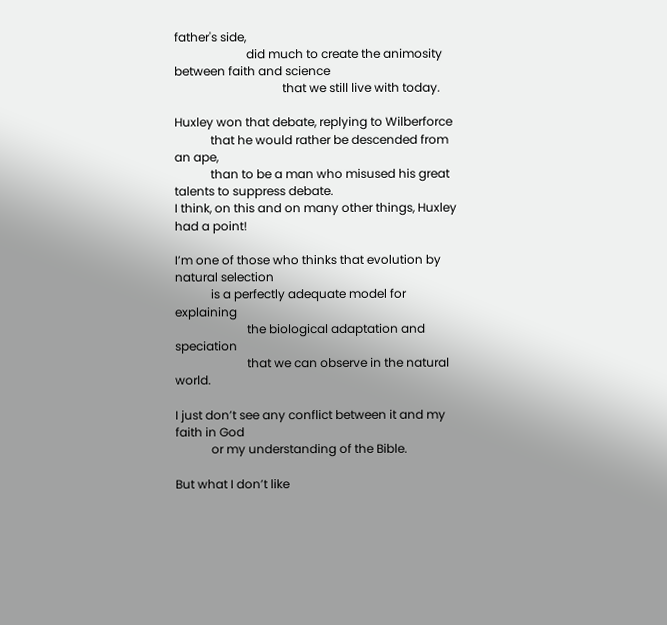father's side,
                        did much to create the animosity between faith and science
                                    that we still live with today.

Huxley won that debate, replying to Wilberforce
            that he would rather be descended from an ape,
            than to be a man who misused his great talents to suppress debate.
I think, on this and on many other things, Huxley had a point!

I’m one of those who thinks that evolution by natural selection
            is a perfectly adequate model for explaining
                        the biological adaptation and speciation
                        that we can observe in the natural world.

I just don’t see any conflict between it and my faith in God
            or my understanding of the Bible.

But what I don’t like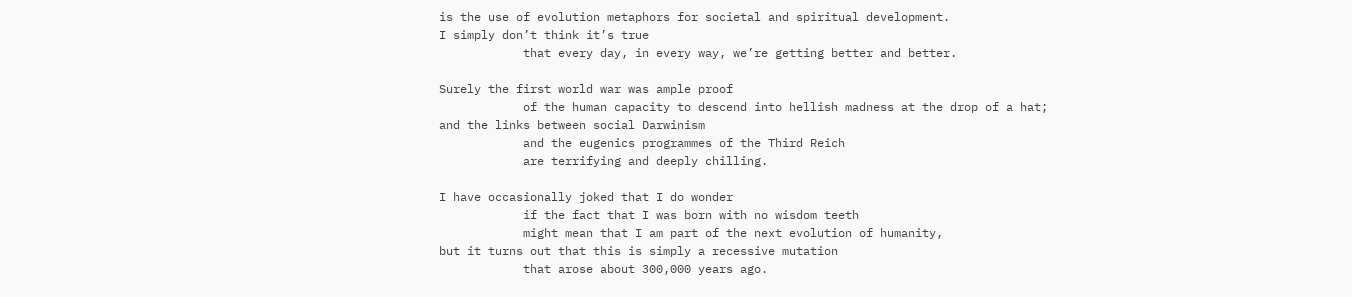is the use of evolution metaphors for societal and spiritual development.
I simply don’t think it’s true
            that every day, in every way, we’re getting better and better.

Surely the first world war was ample proof
            of the human capacity to descend into hellish madness at the drop of a hat;
and the links between social Darwinism
            and the eugenics programmes of the Third Reich
            are terrifying and deeply chilling.

I have occasionally joked that I do wonder
            if the fact that I was born with no wisdom teeth
            might mean that I am part of the next evolution of humanity,
but it turns out that this is simply a recessive mutation
            that arose about 300,000 years ago.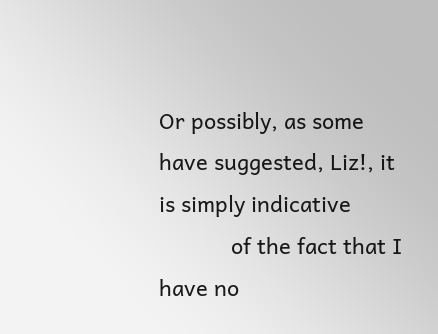Or possibly, as some have suggested, Liz!, it is simply indicative
            of the fact that I have no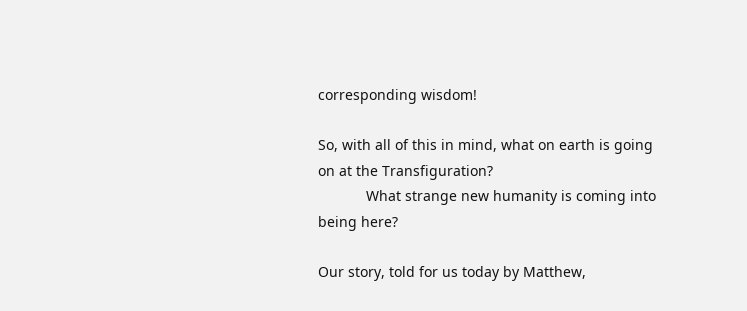corresponding wisdom!

So, with all of this in mind, what on earth is going on at the Transfiguration?
            What strange new humanity is coming into being here?

Our story, told for us today by Matthew,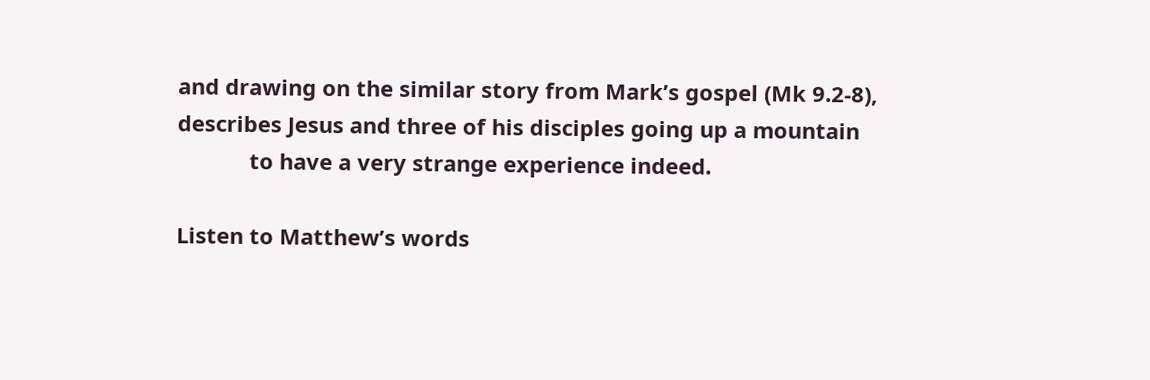and drawing on the similar story from Mark’s gospel (Mk 9.2-8),
describes Jesus and three of his disciples going up a mountain
            to have a very strange experience indeed.

Listen to Matthew’s words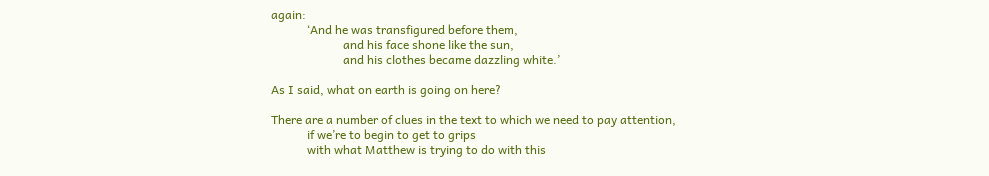again:
            ‘And he was transfigured before them,
                        and his face shone like the sun,
                        and his clothes became dazzling white.’

As I said, what on earth is going on here?

There are a number of clues in the text to which we need to pay attention,
            if we’re to begin to get to grips
            with what Matthew is trying to do with this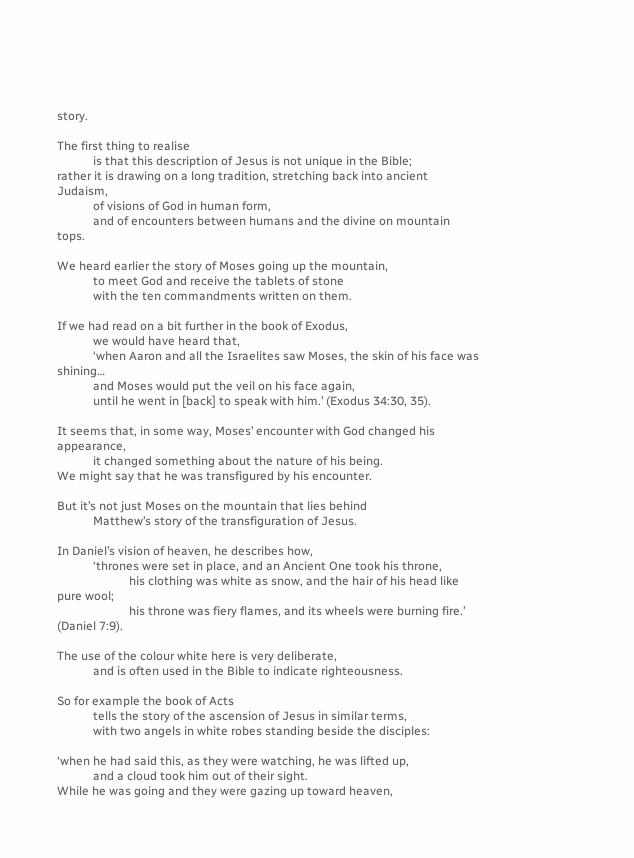story.

The first thing to realise
            is that this description of Jesus is not unique in the Bible;
rather it is drawing on a long tradition, stretching back into ancient Judaism,
            of visions of God in human form,
            and of encounters between humans and the divine on mountain tops.

We heard earlier the story of Moses going up the mountain,
            to meet God and receive the tablets of stone
            with the ten commandments written on them.

If we had read on a bit further in the book of Exodus,
            we would have heard that,
            ‘when Aaron and all the Israelites saw Moses, the skin of his face was shining…
            and Moses would put the veil on his face again,
            until he went in [back] to speak with him.’ (Exodus 34:30, 35).

It seems that, in some way, Moses’ encounter with God changed his appearance,
            it changed something about the nature of his being.
We might say that he was transfigured by his encounter.

But it’s not just Moses on the mountain that lies behind
            Matthew’s story of the transfiguration of Jesus.

In Daniel’s vision of heaven, he describes how,
            ‘thrones were set in place, and an Ancient One took his throne,
                        his clothing was white as snow, and the hair of his head like pure wool;
                        his throne was fiery flames, and its wheels were burning fire.’ (Daniel 7:9).

The use of the colour white here is very deliberate,
            and is often used in the Bible to indicate righteousness.

So for example the book of Acts
            tells the story of the ascension of Jesus in similar terms,
            with two angels in white robes standing beside the disciples:

‘when he had said this, as they were watching, he was lifted up,
            and a cloud took him out of their sight.
While he was going and they were gazing up toward heaven,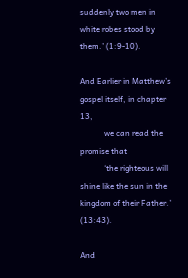suddenly two men in white robes stood by them.’ (1:9-10).

And Earlier in Matthew’s gospel itself, in chapter 13,
            we can read the promise that
            ‘the righteous will shine like the sun in the kingdom of their Father.’ (13:43).

And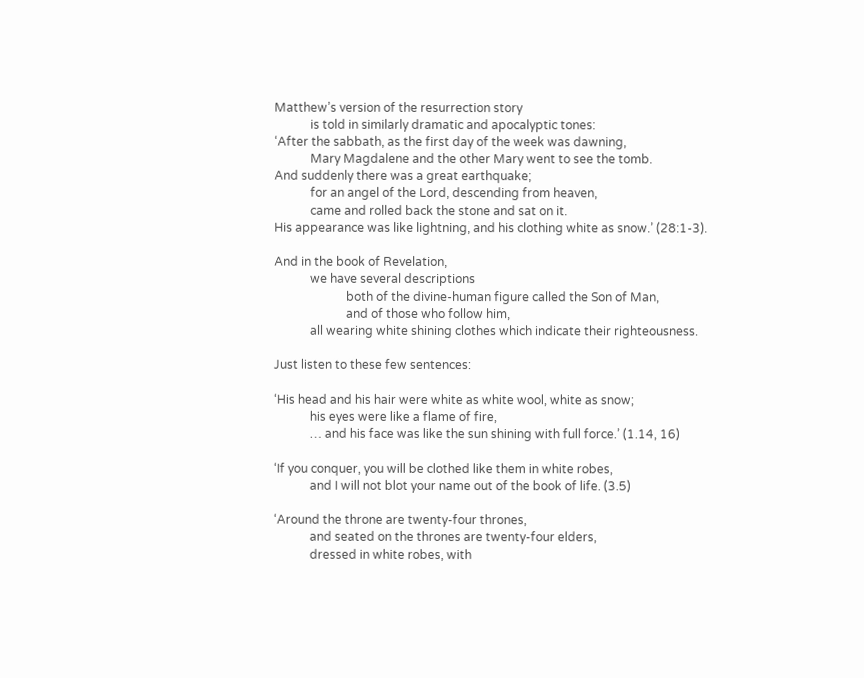Matthew’s version of the resurrection story
            is told in similarly dramatic and apocalyptic tones:
‘After the sabbath, as the first day of the week was dawning,
            Mary Magdalene and the other Mary went to see the tomb.
And suddenly there was a great earthquake;
            for an angel of the Lord, descending from heaven,
            came and rolled back the stone and sat on it.
His appearance was like lightning, and his clothing white as snow.’ (28:1-3).

And in the book of Revelation,
            we have several descriptions
                        both of the divine-human figure called the Son of Man,
                        and of those who follow him,
            all wearing white shining clothes which indicate their righteousness.

Just listen to these few sentences:

‘His head and his hair were white as white wool, white as snow;
            his eyes were like a flame of fire,
            … and his face was like the sun shining with full force.’ (1.14, 16)

‘If you conquer, you will be clothed like them in white robes,
            and I will not blot your name out of the book of life. (3.5)

‘Around the throne are twenty-four thrones,
            and seated on the thrones are twenty-four elders,
            dressed in white robes, with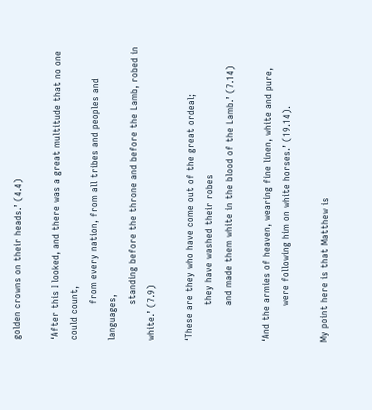golden crowns on their heads.’ (4.4)

‘After this I looked, and there was a great multitude that no one could count,
            from every nation, from all tribes and peoples and languages,
            standing before the throne and before the Lamb, robed in white.’ (7.9)

‘These are they who have come out of the great ordeal;
            they have washed their robes
            and made them white in the blood of the Lamb.’ (7.14)

‘And the armies of heaven, wearing fine linen, white and pure,
            were following him on white horses.’ (19.14).

My point here is that Matthew is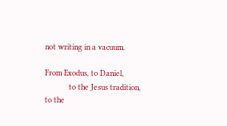not writing in a vacuum.

From Exodus, to Daniel,
            to the Jesus tradition, to the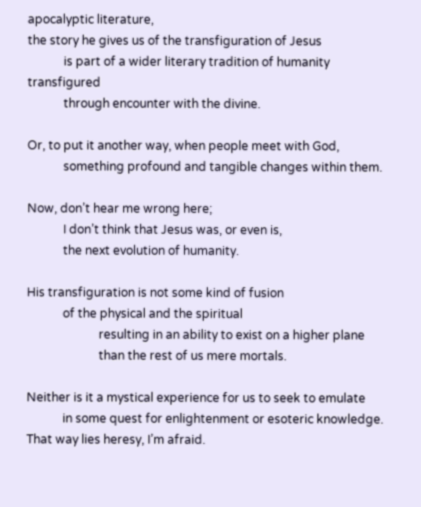apocalyptic literature,
the story he gives us of the transfiguration of Jesus
            is part of a wider literary tradition of humanity transfigured
            through encounter with the divine.

Or, to put it another way, when people meet with God,
            something profound and tangible changes within them.

Now, don’t hear me wrong here;
            I don’t think that Jesus was, or even is,
            the next evolution of humanity.

His transfiguration is not some kind of fusion
            of the physical and the spiritual
                        resulting in an ability to exist on a higher plane
                        than the rest of us mere mortals.

Neither is it a mystical experience for us to seek to emulate
            in some quest for enlightenment or esoteric knowledge.
That way lies heresy, I’m afraid.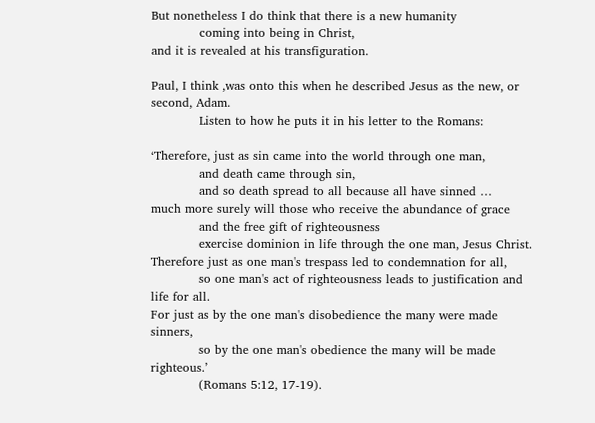But nonetheless I do think that there is a new humanity
            coming into being in Christ,
and it is revealed at his transfiguration.

Paul, I think ,was onto this when he described Jesus as the new, or second, Adam.
            Listen to how he puts it in his letter to the Romans:

‘Therefore, just as sin came into the world through one man,
            and death came through sin,
            and so death spread to all because all have sinned …
much more surely will those who receive the abundance of grace
            and the free gift of righteousness
            exercise dominion in life through the one man, Jesus Christ.
Therefore just as one man's trespass led to condemnation for all,
            so one man's act of righteousness leads to justification and life for all.
For just as by the one man's disobedience the many were made sinners,
            so by the one man's obedience the many will be made righteous.’
            (Romans 5:12, 17-19).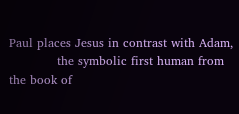Paul places Jesus in contrast with Adam,
            the symbolic first human from the book of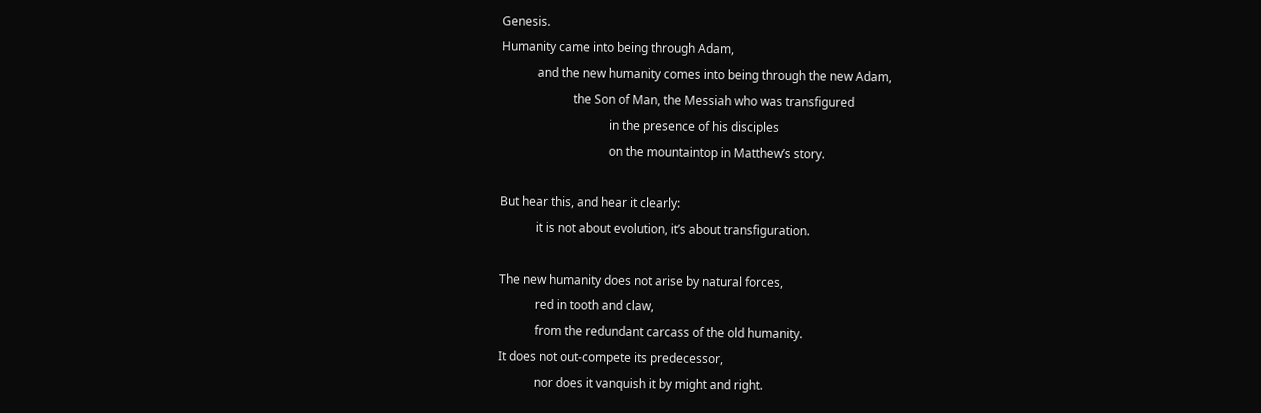Genesis.
Humanity came into being through Adam,
            and the new humanity comes into being through the new Adam,
                        the Son of Man, the Messiah who was transfigured
                                    in the presence of his disciples
                                    on the mountaintop in Matthew’s story.

But hear this, and hear it clearly:
            it is not about evolution, it’s about transfiguration.

The new humanity does not arise by natural forces,
            red in tooth and claw,
            from the redundant carcass of the old humanity.
It does not out-compete its predecessor,
            nor does it vanquish it by might and right.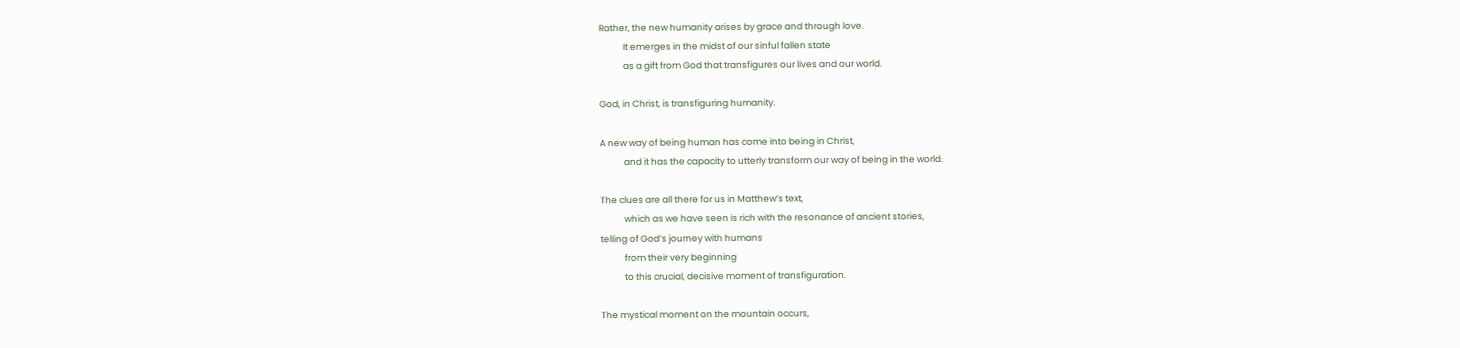Rather, the new humanity arises by grace and through love.
            It emerges in the midst of our sinful fallen state
            as a gift from God that transfigures our lives and our world.

God, in Christ, is transfiguring humanity.

A new way of being human has come into being in Christ,
            and it has the capacity to utterly transform our way of being in the world.

The clues are all there for us in Matthew’s text,
            which as we have seen is rich with the resonance of ancient stories,
telling of God’s journey with humans
            from their very beginning
            to this crucial, decisive moment of transfiguration.

The mystical moment on the mountain occurs,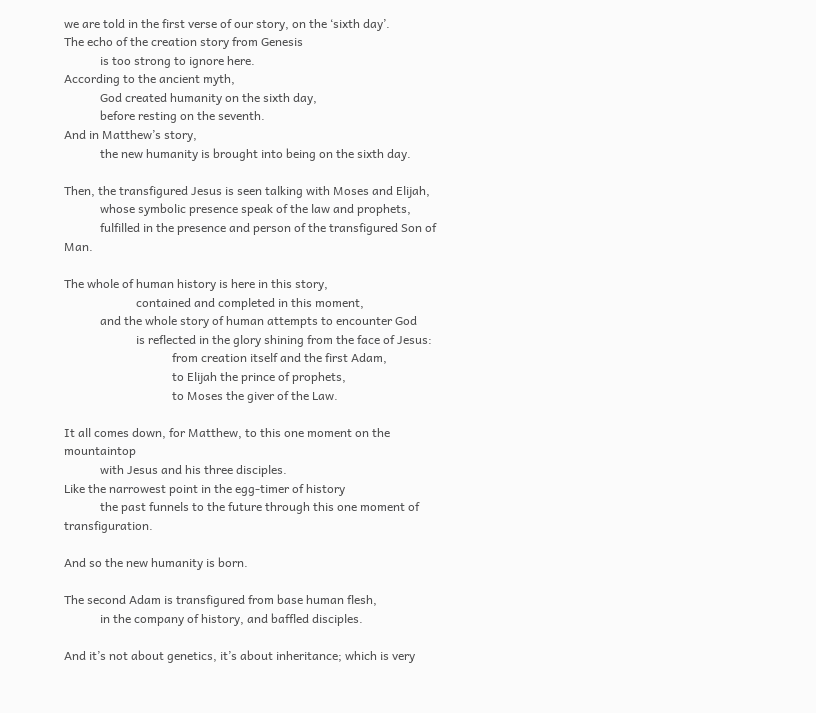we are told in the first verse of our story, on the ‘sixth day’.
The echo of the creation story from Genesis
            is too strong to ignore here.
According to the ancient myth,
            God created humanity on the sixth day,
            before resting on the seventh.
And in Matthew’s story,
            the new humanity is brought into being on the sixth day.

Then, the transfigured Jesus is seen talking with Moses and Elijah,
            whose symbolic presence speak of the law and prophets,
            fulfilled in the presence and person of the transfigured Son of Man.

The whole of human history is here in this story,
                        contained and completed in this moment,
            and the whole story of human attempts to encounter God
                        is reflected in the glory shining from the face of Jesus:
                                    from creation itself and the first Adam,
                                    to Elijah the prince of prophets,
                                    to Moses the giver of the Law.

It all comes down, for Matthew, to this one moment on the mountaintop
            with Jesus and his three disciples.
Like the narrowest point in the egg-timer of history
            the past funnels to the future through this one moment of transfiguration.

And so the new humanity is born.

The second Adam is transfigured from base human flesh,
            in the company of history, and baffled disciples.

And it’s not about genetics, it’s about inheritance; which is very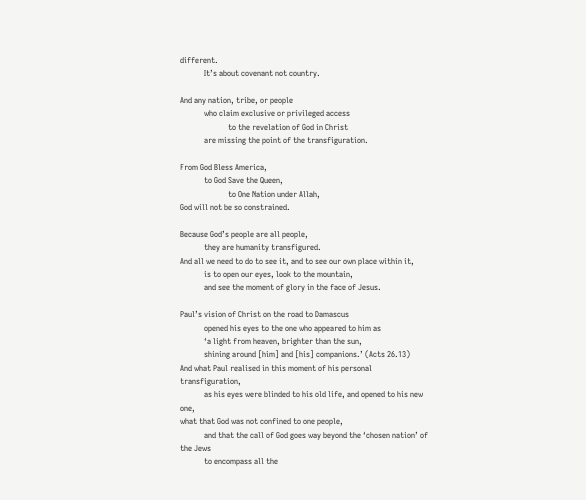different.
            It’s about covenant not country.

And any nation, tribe, or people
            who claim exclusive or privileged access
                        to the revelation of God in Christ
            are missing the point of the transfiguration.

From God Bless America,
            to God Save the Queen,
                        to One Nation under Allah,
God will not be so constrained.

Because God’s people are all people,
            they are humanity transfigured.
And all we need to do to see it, and to see our own place within it,
            is to open our eyes, look to the mountain,
            and see the moment of glory in the face of Jesus.

Paul’s vision of Christ on the road to Damascus
            opened his eyes to the one who appeared to him as
            ‘a light from heaven, brighter than the sun,
            shining around [him] and [his] companions.’ (Acts 26.13)
And what Paul realised in this moment of his personal transfiguration,
            as his eyes were blinded to his old life, and opened to his new one,
what that God was not confined to one people,
            and that the call of God goes way beyond the ‘chosen nation’ of the Jews
            to encompass all the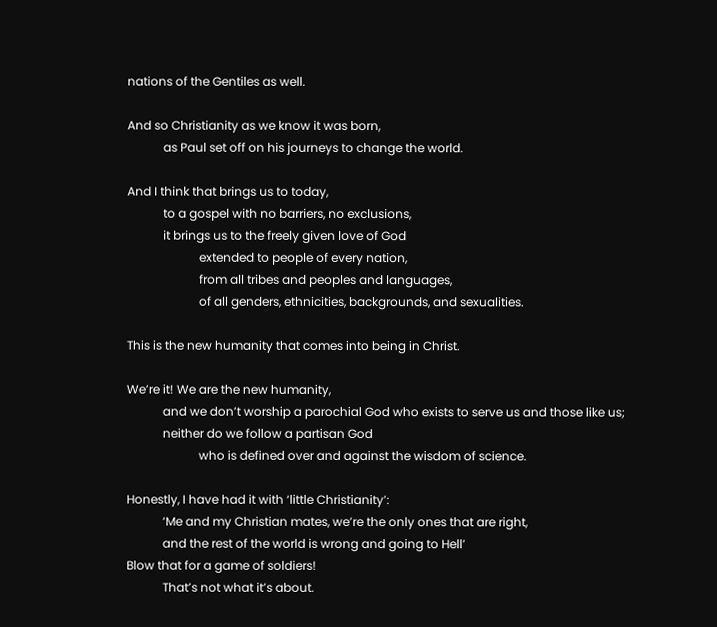nations of the Gentiles as well.

And so Christianity as we know it was born,
            as Paul set off on his journeys to change the world.

And I think that brings us to today,
            to a gospel with no barriers, no exclusions,
            it brings us to the freely given love of God
                        extended to people of every nation,
                        from all tribes and peoples and languages,
                        of all genders, ethnicities, backgrounds, and sexualities.

This is the new humanity that comes into being in Christ.

We’re it! We are the new humanity,
            and we don’t worship a parochial God who exists to serve us and those like us;
            neither do we follow a partisan God
                        who is defined over and against the wisdom of science.

Honestly, I have had it with ‘little Christianity’:
            ‘Me and my Christian mates, we’re the only ones that are right,
            and the rest of the world is wrong and going to Hell’
Blow that for a game of soldiers!
            That’s not what it’s about.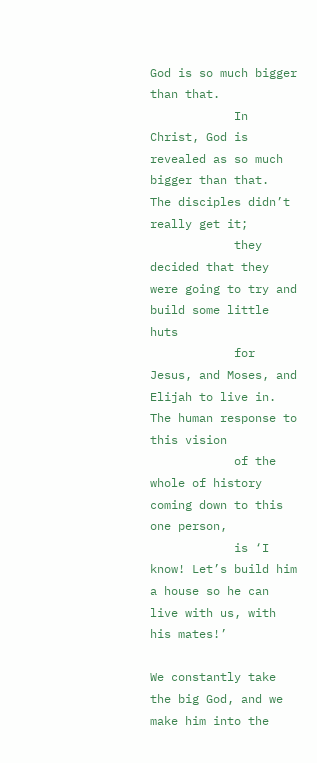God is so much bigger than that.
            In Christ, God is revealed as so much bigger than that.
The disciples didn’t really get it;
            they decided that they were going to try and build some little huts
            for Jesus, and Moses, and Elijah to live in.
The human response to this vision
            of the whole of history coming down to this one person,
            is ‘I know! Let’s build him a house so he can live with us, with his mates!’

We constantly take the big God, and we make him into the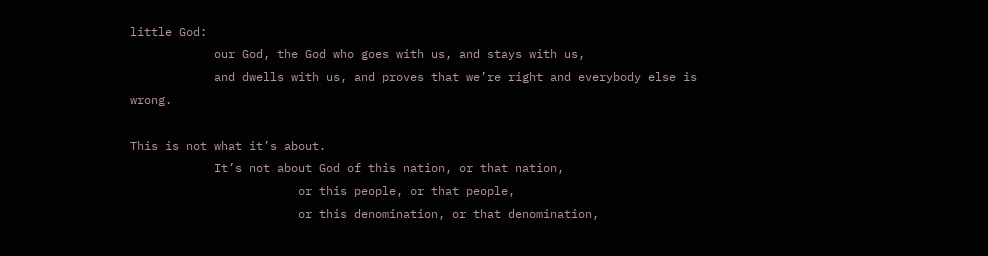little God:
            our God, the God who goes with us, and stays with us,
            and dwells with us, and proves that we’re right and everybody else is wrong.

This is not what it’s about.
            It’s not about God of this nation, or that nation,
                        or this people, or that people,
                        or this denomination, or that denomination,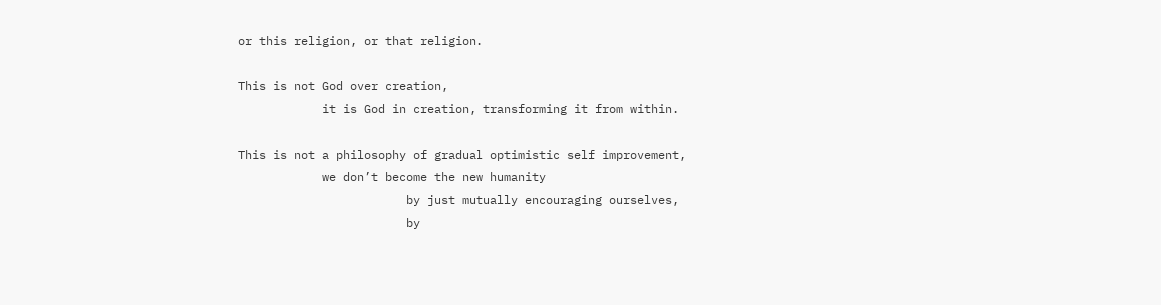or this religion, or that religion.

This is not God over creation,
            it is God in creation, transforming it from within.

This is not a philosophy of gradual optimistic self improvement,
            we don’t become the new humanity
                        by just mutually encouraging ourselves,
                        by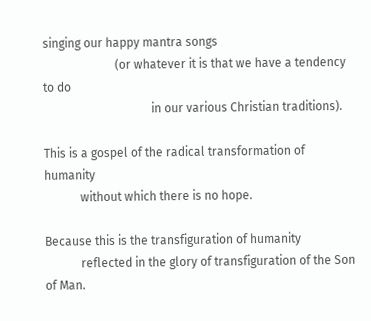singing our happy mantra songs
                        (or whatever it is that we have a tendency to do
                                    in our various Christian traditions).

This is a gospel of the radical transformation of humanity
            without which there is no hope.

Because this is the transfiguration of humanity
            reflected in the glory of transfiguration of the Son of Man.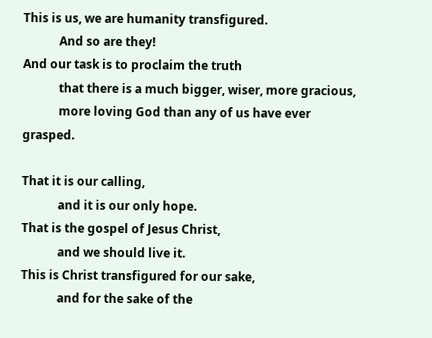This is us, we are humanity transfigured.
            And so are they!
And our task is to proclaim the truth
            that there is a much bigger, wiser, more gracious,
            more loving God than any of us have ever grasped.

That it is our calling,
            and it is our only hope.
That is the gospel of Jesus Christ,
            and we should live it.
This is Christ transfigured for our sake,
            and for the sake of the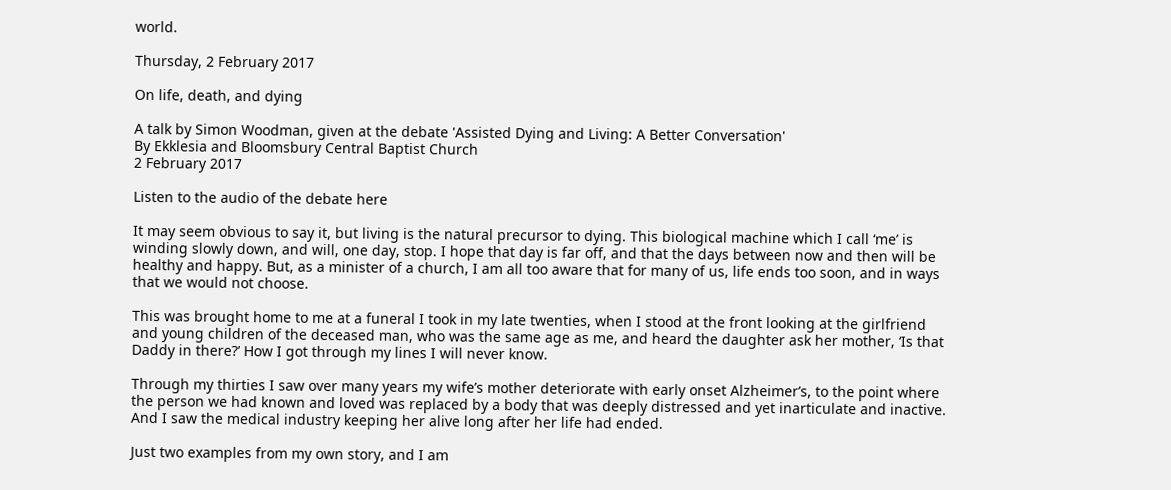world.

Thursday, 2 February 2017

On life, death, and dying

A talk by Simon Woodman, given at the debate 'Assisted Dying and Living: A Better Conversation'
By Ekklesia and Bloomsbury Central Baptist Church
2 February 2017

Listen to the audio of the debate here

It may seem obvious to say it, but living is the natural precursor to dying. This biological machine which I call ‘me’ is winding slowly down, and will, one day, stop. I hope that day is far off, and that the days between now and then will be healthy and happy. But, as a minister of a church, I am all too aware that for many of us, life ends too soon, and in ways that we would not choose.

This was brought home to me at a funeral I took in my late twenties, when I stood at the front looking at the girlfriend and young children of the deceased man, who was the same age as me, and heard the daughter ask her mother, ‘Is that Daddy in there?’ How I got through my lines I will never know.

Through my thirties I saw over many years my wife’s mother deteriorate with early onset Alzheimer’s, to the point where the person we had known and loved was replaced by a body that was deeply distressed and yet inarticulate and inactive. And I saw the medical industry keeping her alive long after her life had ended.

Just two examples from my own story, and I am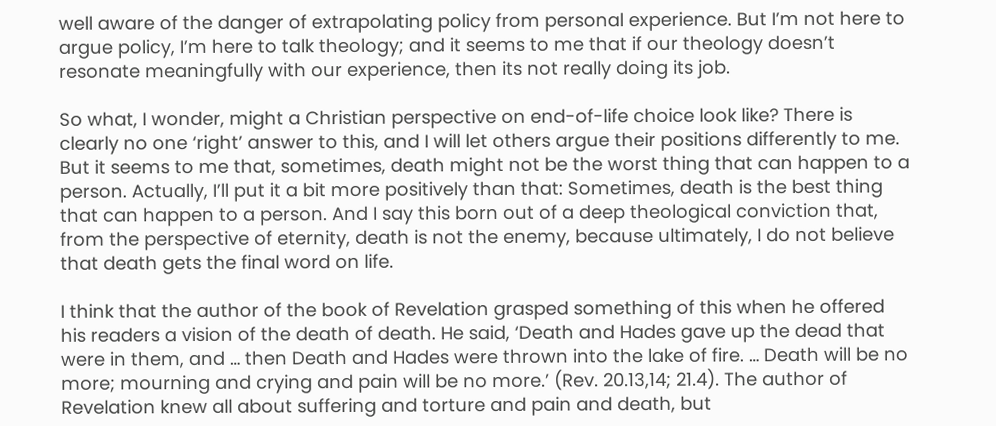well aware of the danger of extrapolating policy from personal experience. But I’m not here to argue policy, I’m here to talk theology; and it seems to me that if our theology doesn’t resonate meaningfully with our experience, then its not really doing its job.

So what, I wonder, might a Christian perspective on end-of-life choice look like? There is clearly no one ‘right’ answer to this, and I will let others argue their positions differently to me. But it seems to me that, sometimes, death might not be the worst thing that can happen to a person. Actually, I’ll put it a bit more positively than that: Sometimes, death is the best thing that can happen to a person. And I say this born out of a deep theological conviction that, from the perspective of eternity, death is not the enemy, because ultimately, I do not believe that death gets the final word on life.

I think that the author of the book of Revelation grasped something of this when he offered his readers a vision of the death of death. He said, ‘Death and Hades gave up the dead that were in them, and … then Death and Hades were thrown into the lake of fire. … Death will be no more; mourning and crying and pain will be no more.’ (Rev. 20.13,14; 21.4). The author of Revelation knew all about suffering and torture and pain and death, but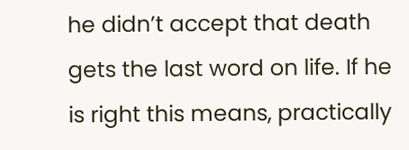he didn’t accept that death gets the last word on life. If he is right this means, practically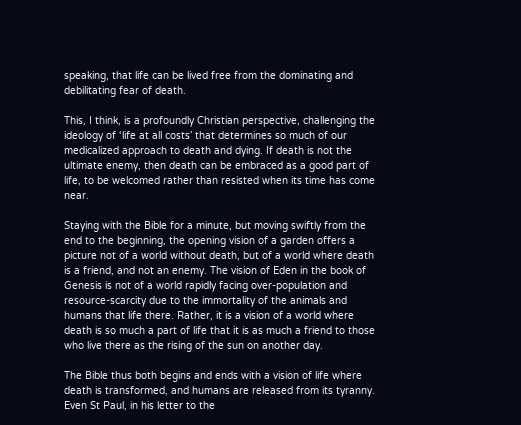speaking, that life can be lived free from the dominating and debilitating fear of death.

This, I think, is a profoundly Christian perspective, challenging the ideology of ‘life at all costs’ that determines so much of our medicalized approach to death and dying. If death is not the ultimate enemy, then death can be embraced as a good part of life, to be welcomed rather than resisted when its time has come near.

Staying with the Bible for a minute, but moving swiftly from the end to the beginning, the opening vision of a garden offers a picture not of a world without death, but of a world where death is a friend, and not an enemy. The vision of Eden in the book of Genesis is not of a world rapidly facing over-population and resource-scarcity due to the immortality of the animals and humans that life there. Rather, it is a vision of a world where death is so much a part of life that it is as much a friend to those who live there as the rising of the sun on another day.

The Bible thus both begins and ends with a vision of life where death is transformed, and humans are released from its tyranny. Even St Paul, in his letter to the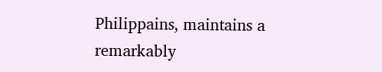Philippains, maintains a remarkably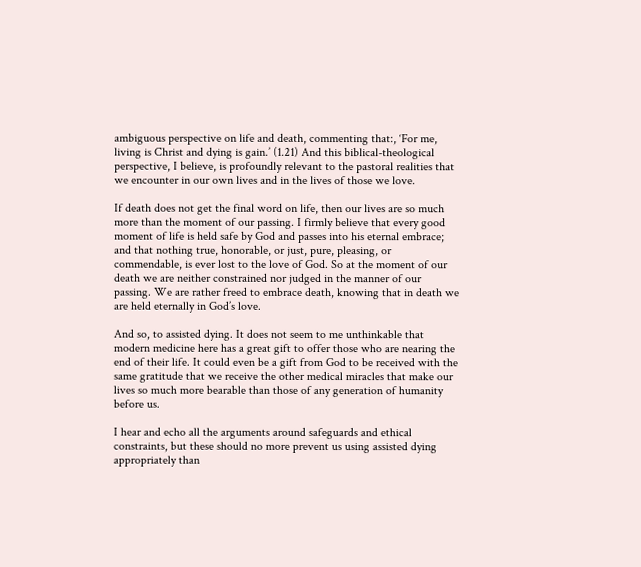ambiguous perspective on life and death, commenting that:, ‘For me, living is Christ and dying is gain.’ (1.21) And this biblical-theological perspective, I believe, is profoundly relevant to the pastoral realities that we encounter in our own lives and in the lives of those we love.

If death does not get the final word on life, then our lives are so much more than the moment of our passing. I firmly believe that every good moment of life is held safe by God and passes into his eternal embrace; and that nothing true, honorable, or just, pure, pleasing, or commendable, is ever lost to the love of God. So at the moment of our death we are neither constrained nor judged in the manner of our passing. We are rather freed to embrace death, knowing that in death we are held eternally in God’s love.

And so, to assisted dying. It does not seem to me unthinkable that modern medicine here has a great gift to offer those who are nearing the end of their life. It could even be a gift from God to be received with the same gratitude that we receive the other medical miracles that make our lives so much more bearable than those of any generation of humanity before us.

I hear and echo all the arguments around safeguards and ethical constraints, but these should no more prevent us using assisted dying appropriately than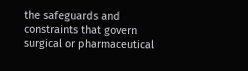the safeguards and constraints that govern surgical or pharmaceutical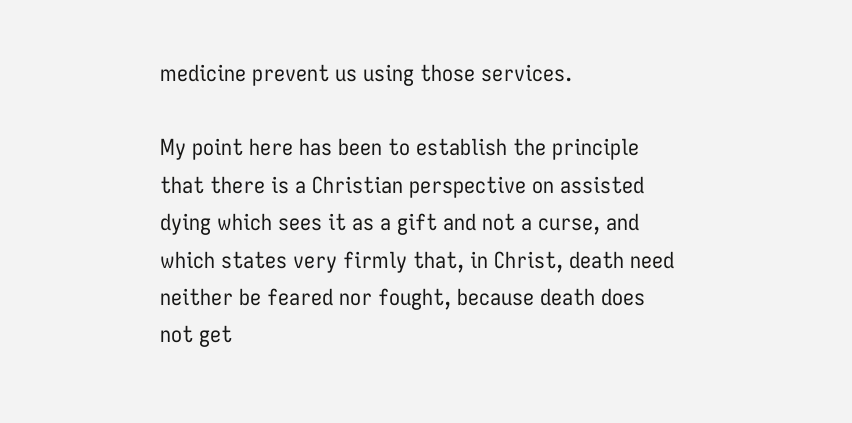medicine prevent us using those services.

My point here has been to establish the principle that there is a Christian perspective on assisted dying which sees it as a gift and not a curse, and which states very firmly that, in Christ, death need neither be feared nor fought, because death does not get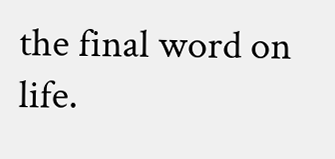the final word on life.